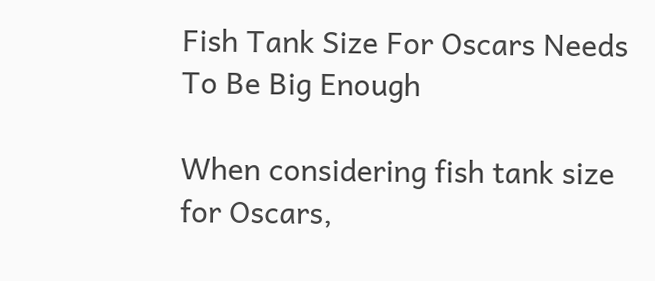Fish Tank Size For Oscars Needs To Be Big Enough

When considering fish tank size for Oscars,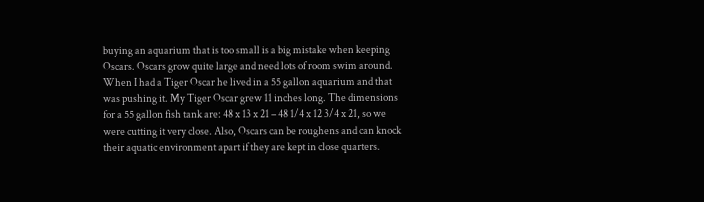buying an aquarium that is too small is a big mistake when keeping Oscars. Oscars grow quite large and need lots of room swim around. When I had a Tiger Oscar he lived in a 55 gallon aquarium and that was pushing it. My Tiger Oscar grew 11 inches long. The dimensions for a 55 gallon fish tank are: 48 x 13 x 21 – 48 1/4 x 12 3/4 x 21, so we were cutting it very close. Also, Oscars can be roughens and can knock their aquatic environment apart if they are kept in close quarters.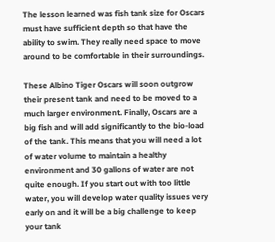The lesson learned was fish tank size for Oscars must have sufficient depth so that have the ability to swim. They really need space to move around to be comfortable in their surroundings.

These Albino Tiger Oscars will soon outgrow their present tank and need to be moved to a much larger environment. Finally, Oscars are a big fish and will add significantly to the bio-load of the tank. This means that you will need a lot of water volume to maintain a healthy environment and 30 gallons of water are not quite enough. If you start out with too little water, you will develop water quality issues very early on and it will be a big challenge to keep your tank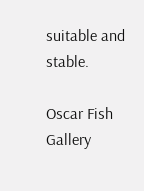suitable and stable.

Oscar Fish Gallery